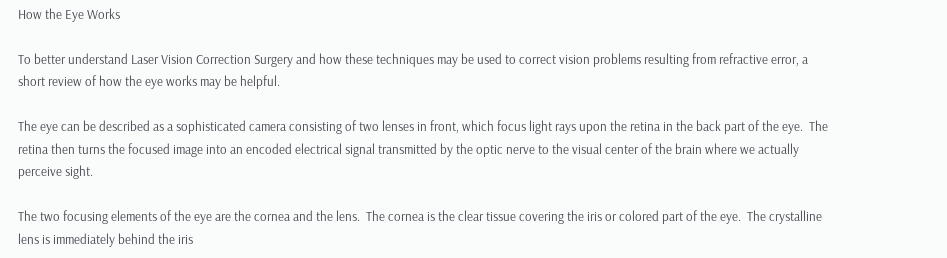How the Eye Works

To better understand Laser Vision Correction Surgery and how these techniques may be used to correct vision problems resulting from refractive error, a short review of how the eye works may be helpful.

The eye can be described as a sophisticated camera consisting of two lenses in front, which focus light rays upon the retina in the back part of the eye.  The retina then turns the focused image into an encoded electrical signal transmitted by the optic nerve to the visual center of the brain where we actually perceive sight.

The two focusing elements of the eye are the cornea and the lens.  The cornea is the clear tissue covering the iris or colored part of the eye.  The crystalline lens is immediately behind the iris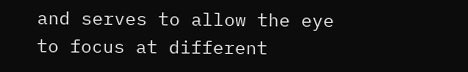and serves to allow the eye to focus at different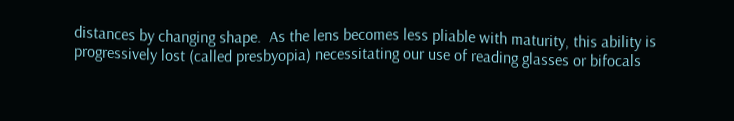distances by changing shape.  As the lens becomes less pliable with maturity, this ability is progressively lost (called presbyopia) necessitating our use of reading glasses or bifocals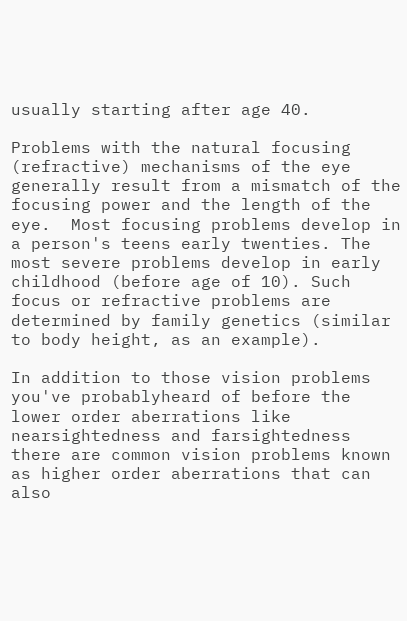usually starting after age 40.

Problems with the natural focusing (refractive) mechanisms of the eye generally result from a mismatch of the focusing power and the length of the eye.  Most focusing problems develop in a person's teens early twenties. The most severe problems develop in early childhood (before age of 10). Such focus or refractive problems are determined by family genetics (similar to body height, as an example).

In addition to those vision problems you've probablyheard of before the lower order aberrations like nearsightedness and farsightedness there are common vision problems known as higher order aberrations that can also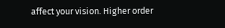affect your vision. Higher order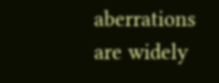aberrations are widely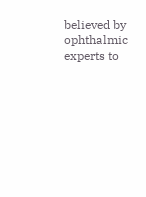believed by ophthalmic experts to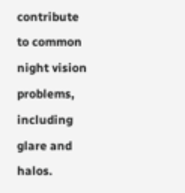contribute to common night vision problems, including glare and halos.